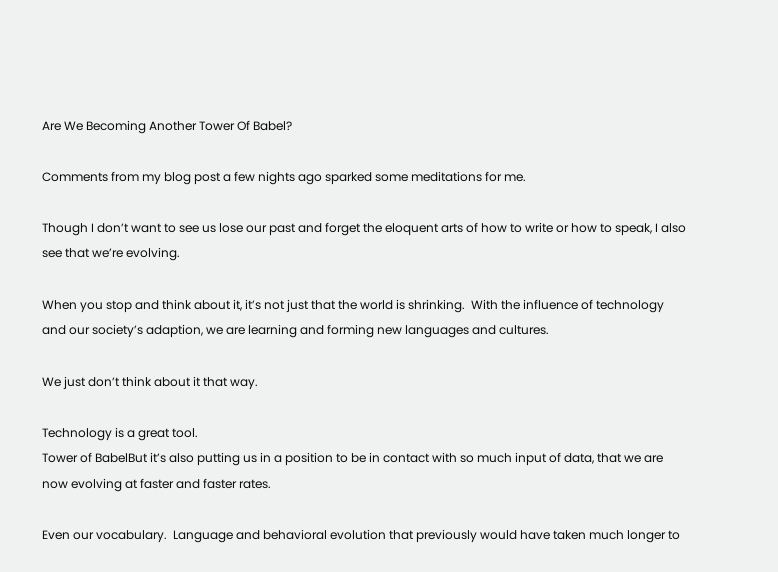Are We Becoming Another Tower Of Babel?

Comments from my blog post a few nights ago sparked some meditations for me.

Though I don’t want to see us lose our past and forget the eloquent arts of how to write or how to speak, I also see that we’re evolving.

When you stop and think about it, it’s not just that the world is shrinking.  With the influence of technology and our society’s adaption, we are learning and forming new languages and cultures.

We just don’t think about it that way.

Technology is a great tool.
Tower of BabelBut it’s also putting us in a position to be in contact with so much input of data, that we are now evolving at faster and faster rates.

Even our vocabulary.  Language and behavioral evolution that previously would have taken much longer to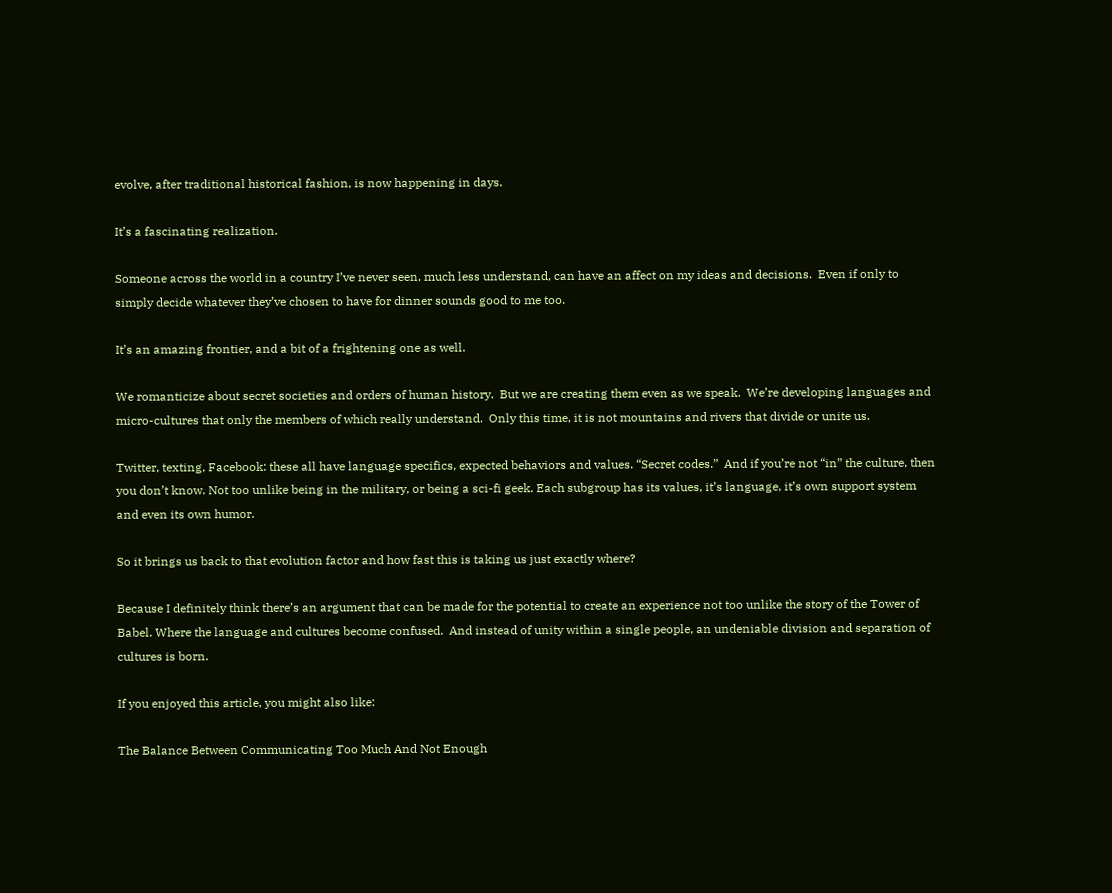evolve, after traditional historical fashion, is now happening in days.

It’s a fascinating realization.

Someone across the world in a country I’ve never seen, much less understand, can have an affect on my ideas and decisions.  Even if only to simply decide whatever they’ve chosen to have for dinner sounds good to me too.

It’s an amazing frontier, and a bit of a frightening one as well.

We romanticize about secret societies and orders of human history.  But we are creating them even as we speak.  We’re developing languages and micro-cultures that only the members of which really understand.  Only this time, it is not mountains and rivers that divide or unite us.

Twitter, texting, Facebook: these all have language specifics, expected behaviors and values. “Secret codes.”  And if you’re not “in” the culture, then you don’t know. Not too unlike being in the military, or being a sci-fi geek. Each subgroup has its values, it’s language, it’s own support system and even its own humor.

So it brings us back to that evolution factor and how fast this is taking us just exactly where?

Because I definitely think there’s an argument that can be made for the potential to create an experience not too unlike the story of the Tower of Babel. Where the language and cultures become confused.  And instead of unity within a single people, an undeniable division and separation of cultures is born.

If you enjoyed this article, you might also like:

The Balance Between Communicating Too Much And Not Enough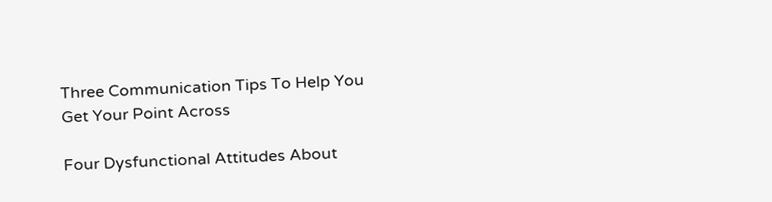Three Communication Tips To Help You Get Your Point Across

Four Dysfunctional Attitudes About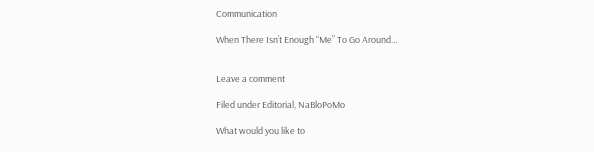Communication

When There Isn’t Enough “Me” To Go Around…


Leave a comment

Filed under Editorial, NaBloPoMo

What would you like to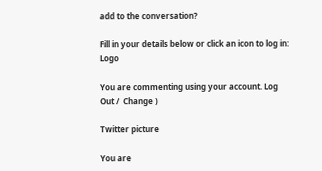add to the conversation?

Fill in your details below or click an icon to log in: Logo

You are commenting using your account. Log Out /  Change )

Twitter picture

You are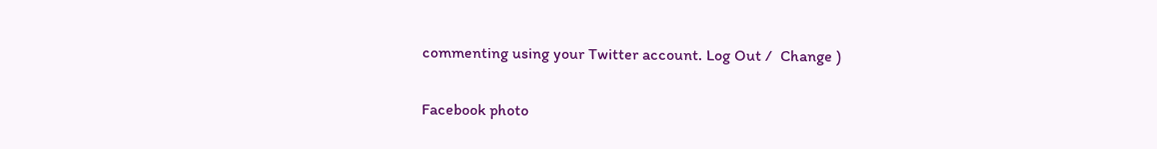commenting using your Twitter account. Log Out /  Change )

Facebook photo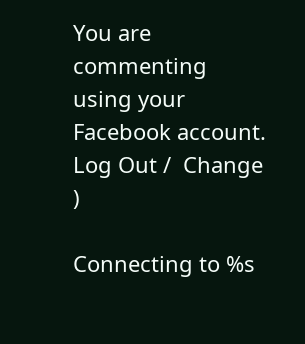You are commenting using your Facebook account. Log Out /  Change )

Connecting to %s